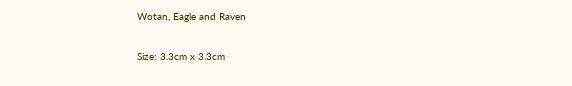Wotan, Eagle and Raven

Size: 3.3cm x 3.3cm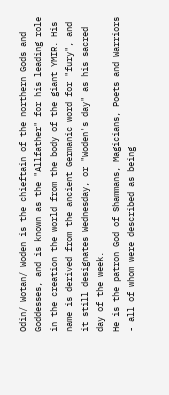Odin/ Wotan/ Woden is the chieftain of the northern Gods and Goddesses, and is known as the "Allfather" for his leading role in the creation the world from the body of the giant YMIR. His name is derived from the ancient Germanic word for "fury", and it still designates Wednesday, or "Woden's day" as his sacred day of the week.
He is the patron God of Shammans, Magicians, Poets and Warriors - all of whom were described as being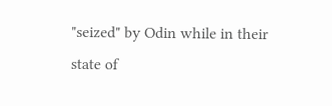"seized" by Odin while in their state of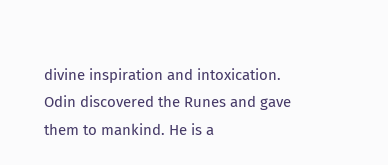divine inspiration and intoxication. Odin discovered the Runes and gave them to mankind. He is a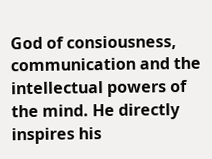God of consiousness, communication and the intellectual powers of the mind. He directly inspires his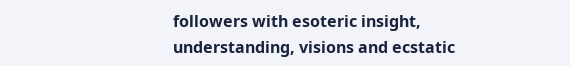followers with esoteric insight, understanding, visions and ecstatic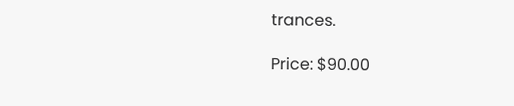trances.

Price: $90.00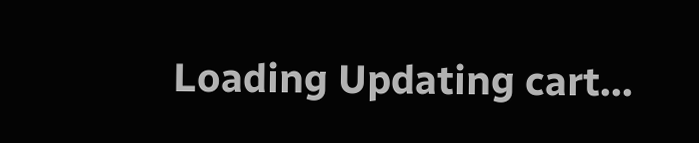Loading Updating cart...